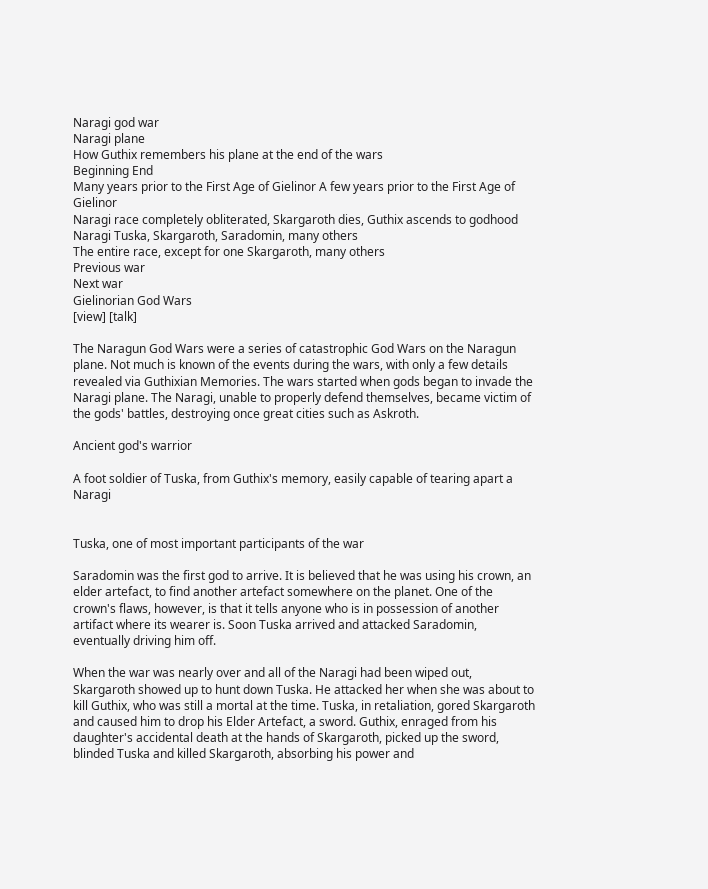Naragi god war
Naragi plane
How Guthix remembers his plane at the end of the wars
Beginning End
Many years prior to the First Age of Gielinor A few years prior to the First Age of Gielinor
Naragi race completely obliterated, Skargaroth dies, Guthix ascends to godhood
Naragi Tuska, Skargaroth, Saradomin, many others
The entire race, except for one Skargaroth, many others
Previous war
Next war
Gielinorian God Wars
[view] [talk]

The Naragun God Wars were a series of catastrophic God Wars on the Naragun plane. Not much is known of the events during the wars, with only a few details revealed via Guthixian Memories. The wars started when gods began to invade the Naragi plane. The Naragi, unable to properly defend themselves, became victim of the gods' battles, destroying once great cities such as Askroth.

Ancient god's warrior

A foot soldier of Tuska, from Guthix's memory, easily capable of tearing apart a Naragi


Tuska, one of most important participants of the war

Saradomin was the first god to arrive. It is believed that he was using his crown, an elder artefact, to find another artefact somewhere on the planet. One of the crown's flaws, however, is that it tells anyone who is in possession of another artifact where its wearer is. Soon Tuska arrived and attacked Saradomin, eventually driving him off.

When the war was nearly over and all of the Naragi had been wiped out, Skargaroth showed up to hunt down Tuska. He attacked her when she was about to kill Guthix, who was still a mortal at the time. Tuska, in retaliation, gored Skargaroth and caused him to drop his Elder Artefact, a sword. Guthix, enraged from his daughter's accidental death at the hands of Skargaroth, picked up the sword, blinded Tuska and killed Skargaroth, absorbing his power and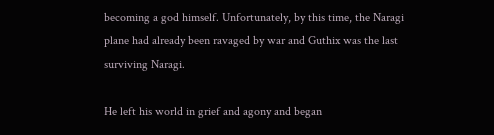becoming a god himself. Unfortunately, by this time, the Naragi plane had already been ravaged by war and Guthix was the last surviving Naragi.

He left his world in grief and agony and began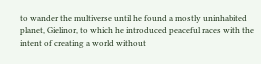to wander the multiverse until he found a mostly uninhabited planet, Gielinor, to which he introduced peaceful races with the intent of creating a world without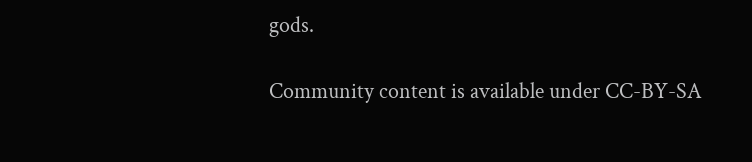gods.

Community content is available under CC-BY-SA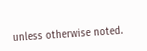unless otherwise noted.